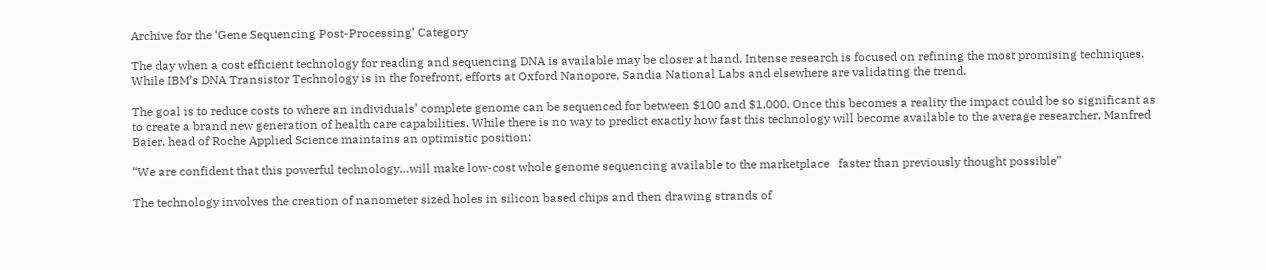Archive for the ‘Gene Sequencing Post-Processing’ Category

The day when a cost efficient technology for reading and sequencing DNA is available may be closer at hand. Intense research is focused on refining the most promising techniques. While IBM’s DNA Transistor Technology is in the forefront, efforts at Oxford Nanopore, Sandia National Labs and elsewhere are validating the trend.

The goal is to reduce costs to where an individuals’ complete genome can be sequenced for between $100 and $1,000. Once this becomes a reality the impact could be so significant as to create a brand new generation of health care capabilities. While there is no way to predict exactly how fast this technology will become available to the average researcher, Manfred Baier, head of Roche Applied Science maintains an optimistic position:

“We are confident that this powerful technology…will make low-cost whole genome sequencing available to the marketplace   faster than previously thought possible”

The technology involves the creation of nanometer sized holes in silicon based chips and then drawing strands of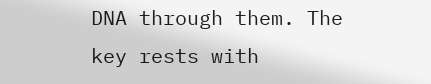DNA through them. The key rests with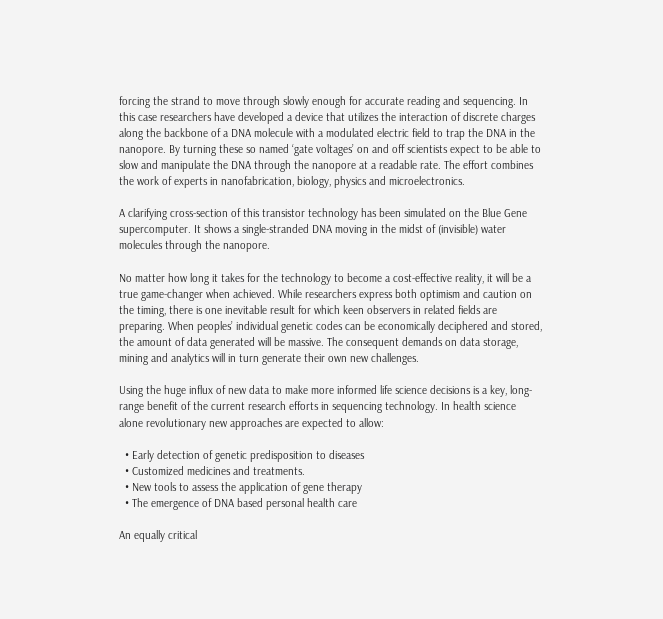forcing the strand to move through slowly enough for accurate reading and sequencing. In this case researchers have developed a device that utilizes the interaction of discrete charges along the backbone of a DNA molecule with a modulated electric field to trap the DNA in the nanopore. By turning these so named ‘gate voltages’ on and off scientists expect to be able to slow and manipulate the DNA through the nanopore at a readable rate. The effort combines the work of experts in nanofabrication, biology, physics and microelectronics.

A clarifying cross-section of this transistor technology has been simulated on the Blue Gene supercomputer. It shows a single-stranded DNA moving in the midst of (invisible) water molecules through the nanopore.

No matter how long it takes for the technology to become a cost-effective reality, it will be a true game-changer when achieved. While researchers express both optimism and caution on the timing, there is one inevitable result for which keen observers in related fields are preparing. When peoples’ individual genetic codes can be economically deciphered and stored, the amount of data generated will be massive. The consequent demands on data storage, mining and analytics will in turn generate their own new challenges.

Using the huge influx of new data to make more informed life science decisions is a key, long-range benefit of the current research efforts in sequencing technology. In health science alone revolutionary new approaches are expected to allow:

  • Early detection of genetic predisposition to diseases
  • Customized medicines and treatments.
  • New tools to assess the application of gene therapy
  • The emergence of DNA based personal health care

An equally critical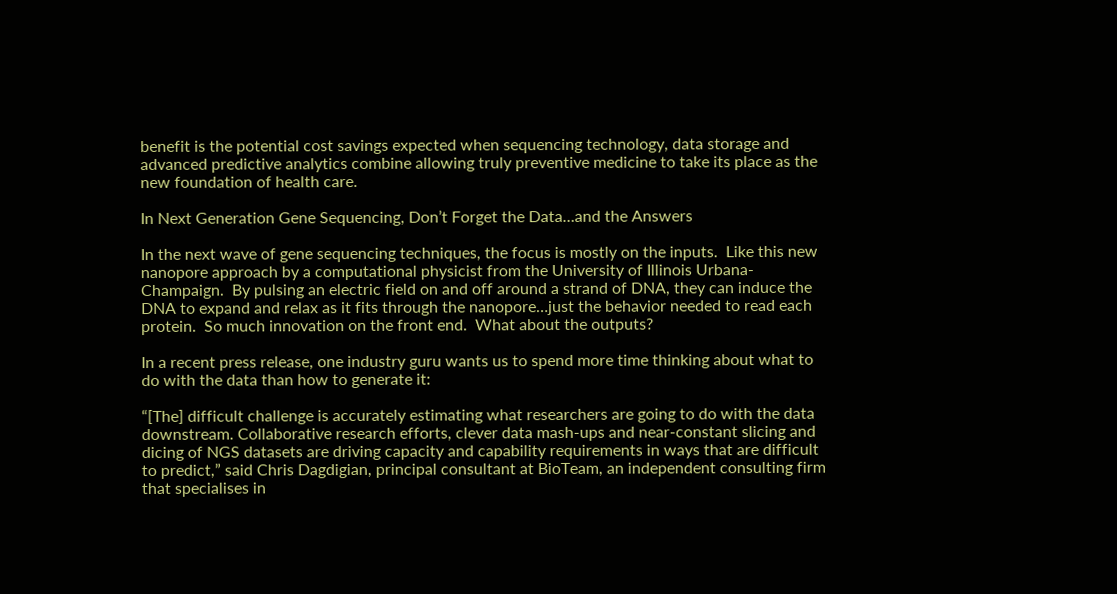benefit is the potential cost savings expected when sequencing technology, data storage and advanced predictive analytics combine allowing truly preventive medicine to take its place as the new foundation of health care.

In Next Generation Gene Sequencing, Don’t Forget the Data…and the Answers

In the next wave of gene sequencing techniques, the focus is mostly on the inputs.  Like this new nanopore approach by a computational physicist from the University of Illinois Urbana-Champaign.  By pulsing an electric field on and off around a strand of DNA, they can induce the DNA to expand and relax as it fits through the nanopore…just the behavior needed to read each protein.  So much innovation on the front end.  What about the outputs?

In a recent press release, one industry guru wants us to spend more time thinking about what to do with the data than how to generate it:

“[The] difficult challenge is accurately estimating what researchers are going to do with the data downstream. Collaborative research efforts, clever data mash-ups and near-constant slicing and dicing of NGS datasets are driving capacity and capability requirements in ways that are difficult to predict,” said Chris Dagdigian, principal consultant at BioTeam, an independent consulting firm that specialises in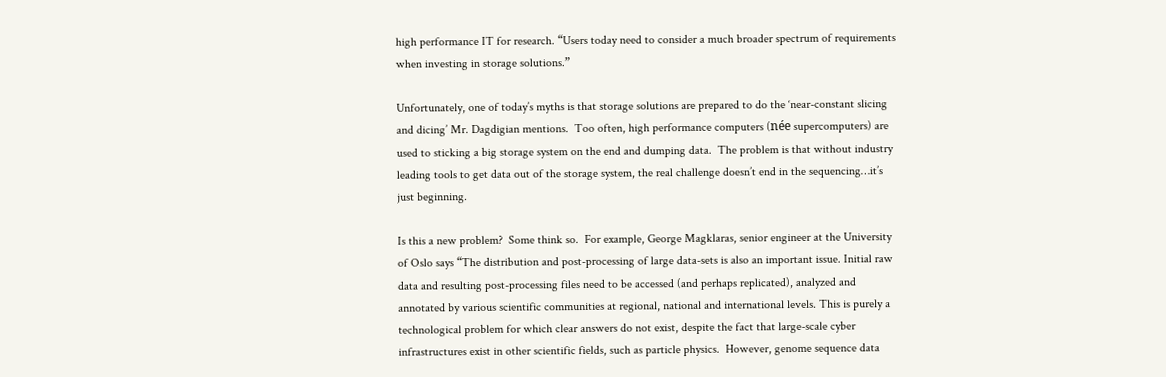high performance IT for research. “Users today need to consider a much broader spectrum of requirements when investing in storage solutions.”

Unfortunately, one of today’s myths is that storage solutions are prepared to do the ‘near-constant slicing and dicing’ Mr. Dagdigian mentions.  Too often, high performance computers (née supercomputers) are used to sticking a big storage system on the end and dumping data.  The problem is that without industry leading tools to get data out of the storage system, the real challenge doesn’t end in the sequencing…it’s just beginning.

Is this a new problem?  Some think so.  For example, George Magklaras, senior engineer at the University of Oslo says “The distribution and post-processing of large data-sets is also an important issue. Initial raw data and resulting post-processing files need to be accessed (and perhaps replicated), analyzed and annotated by various scientific communities at regional, national and international levels. This is purely a technological problem for which clear answers do not exist, despite the fact that large-scale cyber infrastructures exist in other scientific fields, such as particle physics.  However, genome sequence data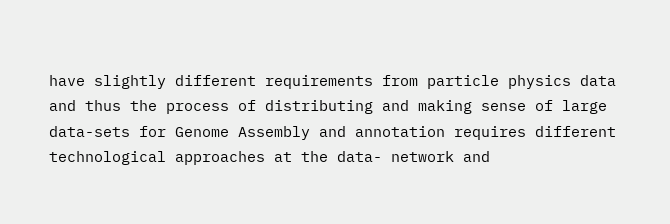have slightly different requirements from particle physics data and thus the process of distributing and making sense of large data-sets for Genome Assembly and annotation requires different technological approaches at the data- network and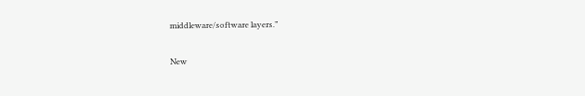middleware/software layers.”

New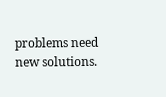problems need new solutions.